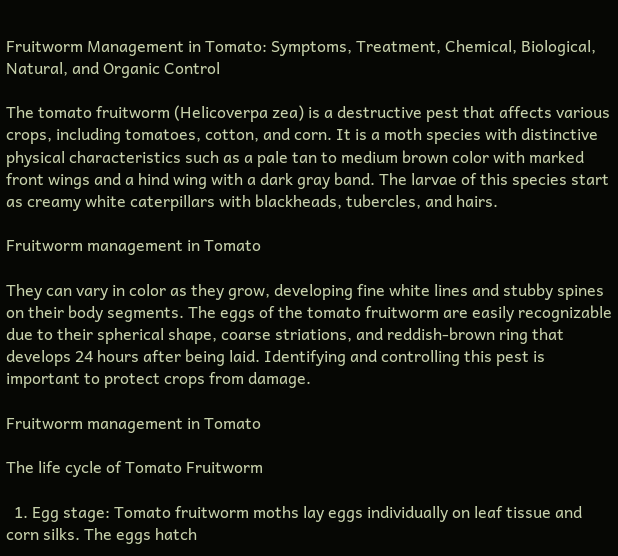Fruitworm Management in Tomato: Symptoms, Treatment, Chemical, Biological, Natural, and Organic Control

The tomato fruitworm (Helicoverpa zea) is a destructive pest that affects various crops, including tomatoes, cotton, and corn. It is a moth species with distinctive physical characteristics such as a pale tan to medium brown color with marked front wings and a hind wing with a dark gray band. The larvae of this species start as creamy white caterpillars with blackheads, tubercles, and hairs.

Fruitworm management in Tomato

They can vary in color as they grow, developing fine white lines and stubby spines on their body segments. The eggs of the tomato fruitworm are easily recognizable due to their spherical shape, coarse striations, and reddish-brown ring that develops 24 hours after being laid. Identifying and controlling this pest is important to protect crops from damage.

Fruitworm management in Tomato

The life cycle of Tomato Fruitworm

  1. Egg stage: Tomato fruitworm moths lay eggs individually on leaf tissue and corn silks. The eggs hatch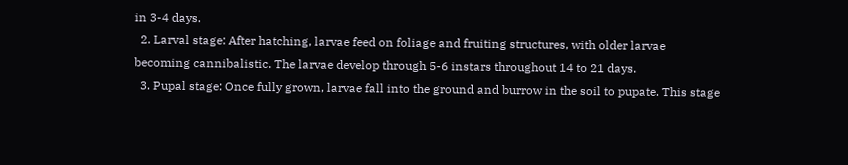in 3-4 days.
  2. Larval stage: After hatching, larvae feed on foliage and fruiting structures, with older larvae becoming cannibalistic. The larvae develop through 5-6 instars throughout 14 to 21 days.
  3. Pupal stage: Once fully grown, larvae fall into the ground and burrow in the soil to pupate. This stage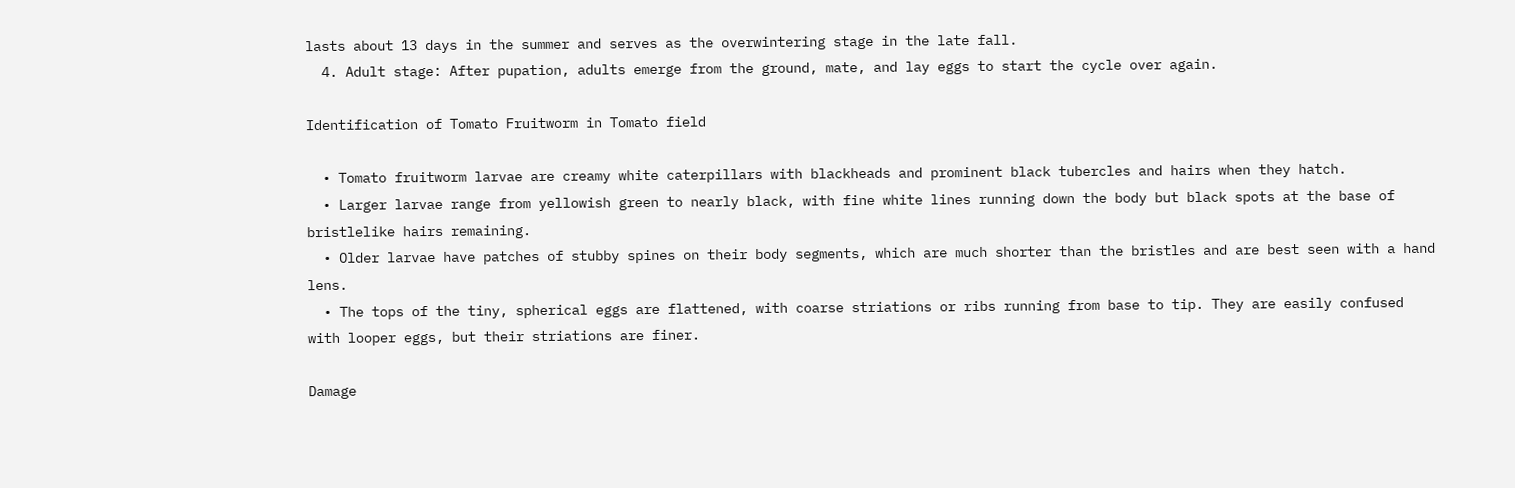lasts about 13 days in the summer and serves as the overwintering stage in the late fall.
  4. Adult stage: After pupation, adults emerge from the ground, mate, and lay eggs to start the cycle over again.

Identification of Tomato Fruitworm in Tomato field

  • Tomato fruitworm larvae are creamy white caterpillars with blackheads and prominent black tubercles and hairs when they hatch.
  • Larger larvae range from yellowish green to nearly black, with fine white lines running down the body but black spots at the base of bristlelike hairs remaining.
  • Older larvae have patches of stubby spines on their body segments, which are much shorter than the bristles and are best seen with a hand lens.
  • The tops of the tiny, spherical eggs are flattened, with coarse striations or ribs running from base to tip. They are easily confused with looper eggs, but their striations are finer.

Damage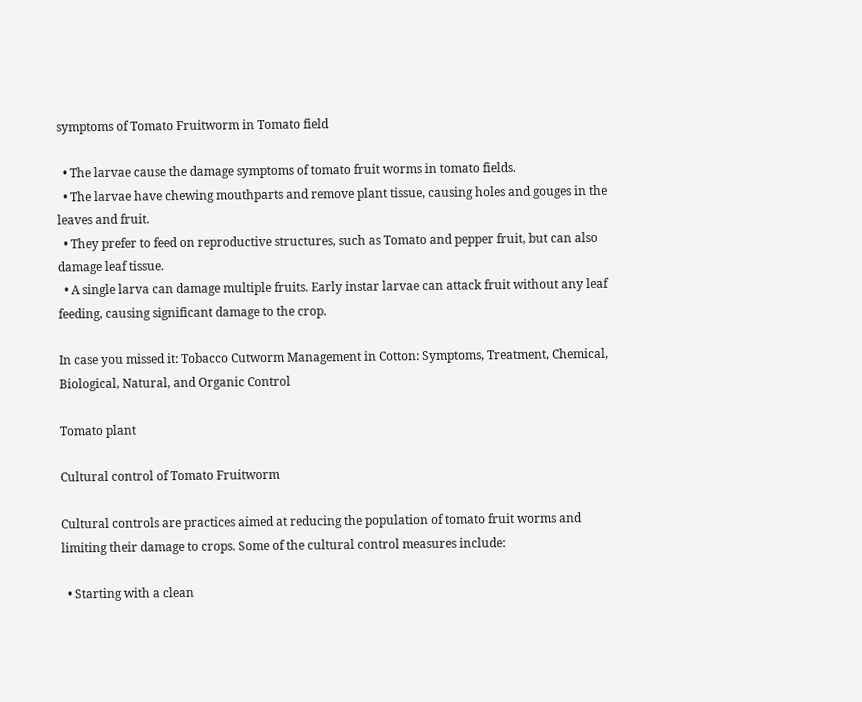symptoms of Tomato Fruitworm in Tomato field

  • The larvae cause the damage symptoms of tomato fruit worms in tomato fields.
  • The larvae have chewing mouthparts and remove plant tissue, causing holes and gouges in the leaves and fruit.
  • They prefer to feed on reproductive structures, such as Tomato and pepper fruit, but can also damage leaf tissue.
  • A single larva can damage multiple fruits. Early instar larvae can attack fruit without any leaf feeding, causing significant damage to the crop.

In case you missed it: Tobacco Cutworm Management in Cotton: Symptoms, Treatment, Chemical, Biological, Natural, and Organic Control

Tomato plant

Cultural control of Tomato Fruitworm

Cultural controls are practices aimed at reducing the population of tomato fruit worms and limiting their damage to crops. Some of the cultural control measures include:

  • Starting with a clean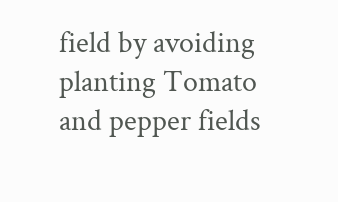field by avoiding planting Tomato and pepper fields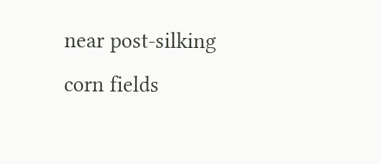near post-silking corn fields